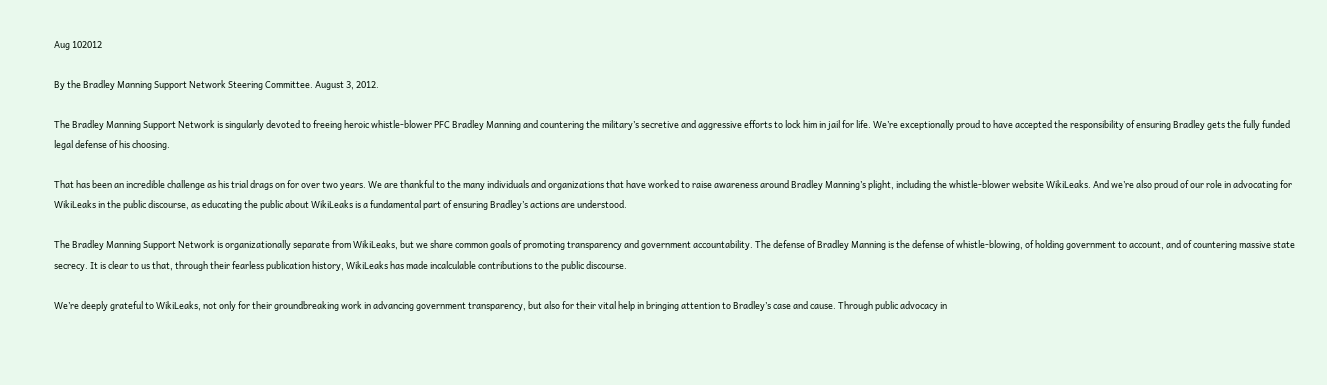Aug 102012

By the Bradley Manning Support Network Steering Committee. August 3, 2012.

The Bradley Manning Support Network is singularly devoted to freeing heroic whistle-blower PFC Bradley Manning and countering the military’s secretive and aggressive efforts to lock him in jail for life. We’re exceptionally proud to have accepted the responsibility of ensuring Bradley gets the fully funded legal defense of his choosing.

That has been an incredible challenge as his trial drags on for over two years. We are thankful to the many individuals and organizations that have worked to raise awareness around Bradley Manning’s plight, including the whistle-blower website WikiLeaks. And we’re also proud of our role in advocating for WikiLeaks in the public discourse, as educating the public about WikiLeaks is a fundamental part of ensuring Bradley’s actions are understood.

The Bradley Manning Support Network is organizationally separate from WikiLeaks, but we share common goals of promoting transparency and government accountability. The defense of Bradley Manning is the defense of whistle-blowing, of holding government to account, and of countering massive state secrecy. It is clear to us that, through their fearless publication history, WikiLeaks has made incalculable contributions to the public discourse.

We’re deeply grateful to WikiLeaks, not only for their groundbreaking work in advancing government transparency, but also for their vital help in bringing attention to Bradley’s case and cause. Through public advocacy in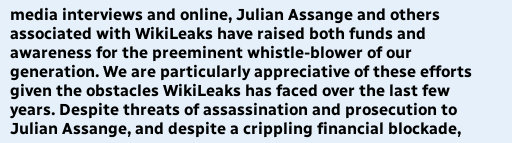media interviews and online, Julian Assange and others associated with WikiLeaks have raised both funds and awareness for the preeminent whistle-blower of our generation. We are particularly appreciative of these efforts given the obstacles WikiLeaks has faced over the last few years. Despite threats of assassination and prosecution to Julian Assange, and despite a crippling financial blockade,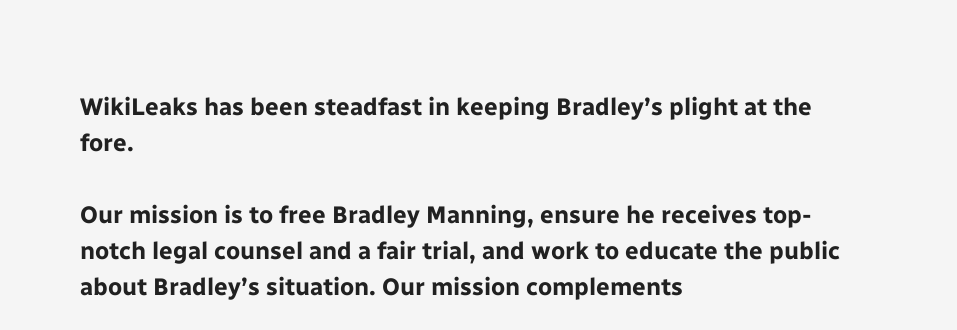WikiLeaks has been steadfast in keeping Bradley’s plight at the fore.

Our mission is to free Bradley Manning, ensure he receives top-notch legal counsel and a fair trial, and work to educate the public about Bradley’s situation. Our mission complements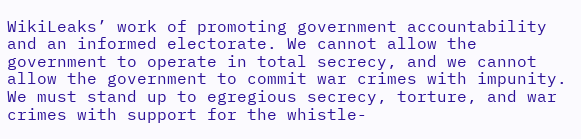WikiLeaks’ work of promoting government accountability and an informed electorate. We cannot allow the government to operate in total secrecy, and we cannot allow the government to commit war crimes with impunity. We must stand up to egregious secrecy, torture, and war crimes with support for the whistle-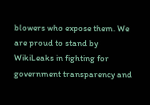blowers who expose them. We are proud to stand by WikiLeaks in fighting for government transparency and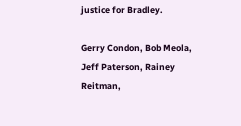justice for Bradley.

Gerry Condon, Bob Meola, Jeff Paterson, Rainey Reitman,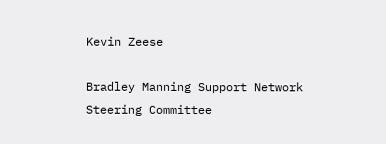Kevin Zeese

Bradley Manning Support Network  Steering Committee